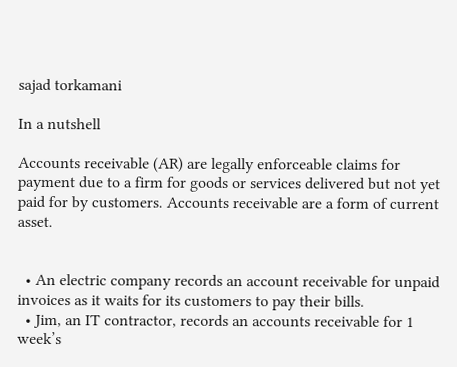sajad torkamani

In a nutshell

Accounts receivable (AR) are legally enforceable claims for payment due to a firm for goods or services delivered but not yet paid for by customers. Accounts receivable are a form of current asset.


  • An electric company records an account receivable for unpaid invoices as it waits for its customers to pay their bills.
  • Jim, an IT contractor, records an accounts receivable for 1 week’s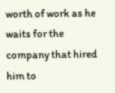worth of work as he waits for the company that hired him to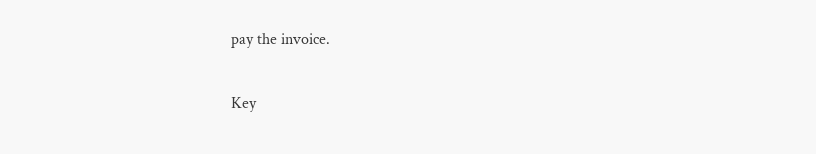pay the invoice.

Key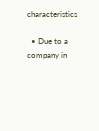characteristics

  • Due to a company in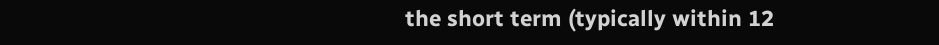the short term (typically within 12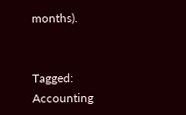months).


Tagged: Accounting